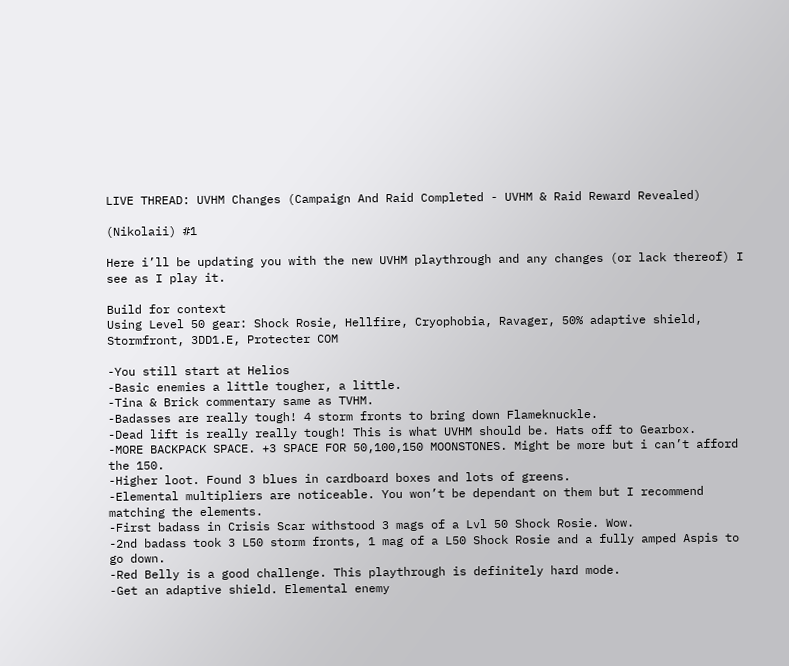LIVE THREAD: UVHM Changes (Campaign And Raid Completed - UVHM & Raid Reward Revealed)

(Nikolaii) #1

Here i’ll be updating you with the new UVHM playthrough and any changes (or lack thereof) I see as I play it.

Build for context
Using Level 50 gear: Shock Rosie, Hellfire, Cryophobia, Ravager, 50% adaptive shield, Stormfront, 3DD1.E, Protecter COM

-You still start at Helios
-Basic enemies a little tougher, a little.
-Tina & Brick commentary same as TVHM.
-Badasses are really tough! 4 storm fronts to bring down Flameknuckle.
-Dead lift is really really tough! This is what UVHM should be. Hats off to Gearbox.
-MORE BACKPACK SPACE. +3 SPACE FOR 50,100,150 MOONSTONES. Might be more but i can’t afford the 150.
-Higher loot. Found 3 blues in cardboard boxes and lots of greens.
-Elemental multipliers are noticeable. You won’t be dependant on them but I recommend matching the elements.
-First badass in Crisis Scar withstood 3 mags of a Lvl 50 Shock Rosie. Wow.
-2nd badass took 3 L50 storm fronts, 1 mag of a L50 Shock Rosie and a fully amped Aspis to go down.
-Red Belly is a good challenge. This playthrough is definitely hard mode.
-Get an adaptive shield. Elemental enemy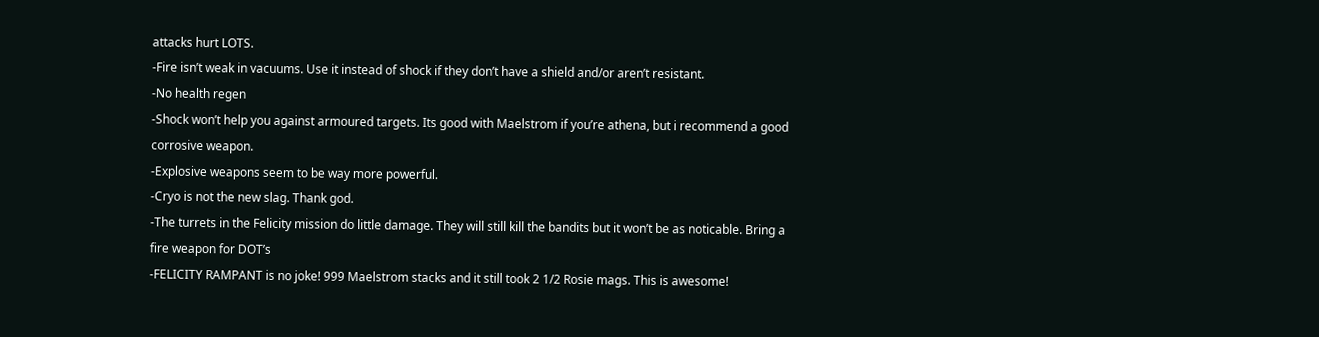attacks hurt LOTS.
-Fire isn’t weak in vacuums. Use it instead of shock if they don’t have a shield and/or aren’t resistant.
-No health regen
-Shock won’t help you against armoured targets. Its good with Maelstrom if you’re athena, but i recommend a good corrosive weapon.
-Explosive weapons seem to be way more powerful.
-Cryo is not the new slag. Thank god.
-The turrets in the Felicity mission do little damage. They will still kill the bandits but it won’t be as noticable. Bring a fire weapon for DOT’s
-FELICITY RAMPANT is no joke! 999 Maelstrom stacks and it still took 2 1/2 Rosie mags. This is awesome!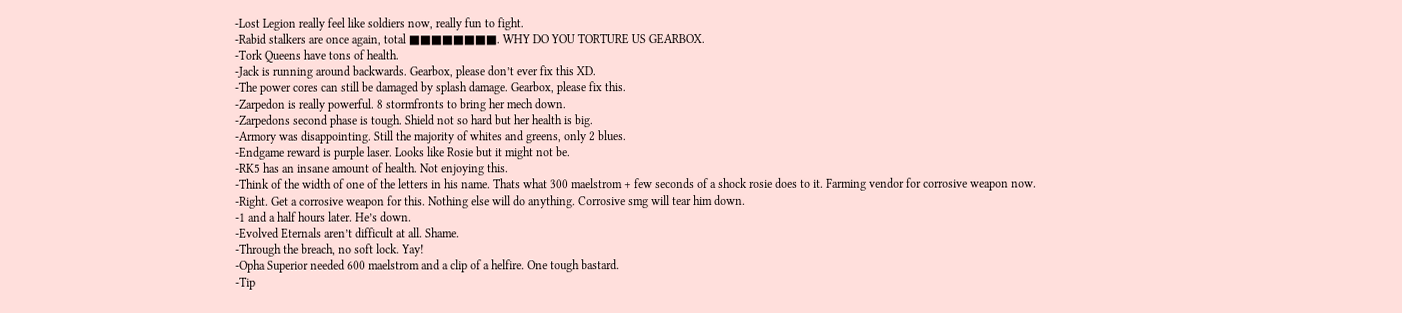-Lost Legion really feel like soldiers now, really fun to fight.
-Rabid stalkers are once again, total ■■■■■■■■. WHY DO YOU TORTURE US GEARBOX.
-Tork Queens have tons of health.
-Jack is running around backwards. Gearbox, please don’t ever fix this XD.
-The power cores can still be damaged by splash damage. Gearbox, please fix this.
-Zarpedon is really powerful. 8 stormfronts to bring her mech down.
-Zarpedons second phase is tough. Shield not so hard but her health is big.
-Armory was disappointing. Still the majority of whites and greens, only 2 blues.
-Endgame reward is purple laser. Looks like Rosie but it might not be.
-RK5 has an insane amount of health. Not enjoying this.
-Think of the width of one of the letters in his name. Thats what 300 maelstrom + few seconds of a shock rosie does to it. Farming vendor for corrosive weapon now.
-Right. Get a corrosive weapon for this. Nothing else will do anything. Corrosive smg will tear him down.
-1 and a half hours later. He’s down.
-Evolved Eternals aren’t difficult at all. Shame.
-Through the breach, no soft lock. Yay!
-Opha Superior needed 600 maelstrom and a clip of a helfire. One tough bastard.
-Tip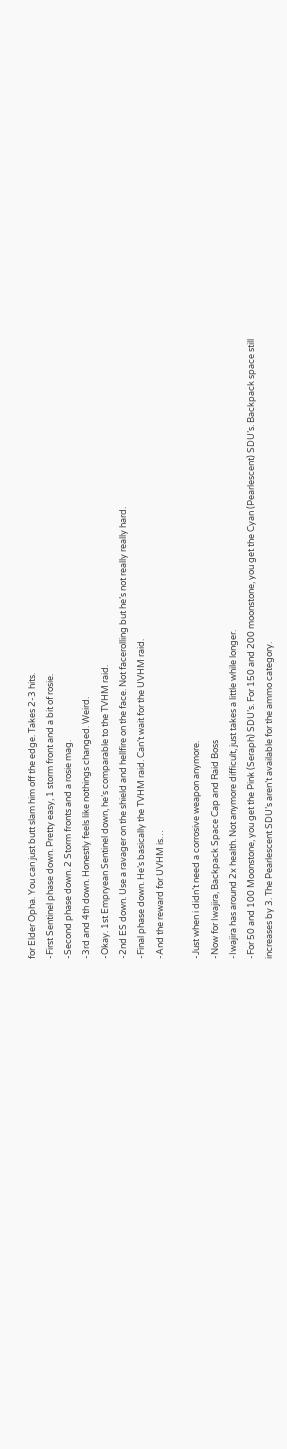for Elder Opha. You can just butt slam him off the edge. Takes 2-3 hits.
-First Sentinel phase down. Pretty easy, 1 storm front and a bit of rosie.
-Second phase down. 2 Storm fronts and a rosie mag.
-3rd and 4th down. Honestly feels like nothings changed. Weird.
-Okay. 1st Empryean Sentinel down, he’s comparable to the TVHM raid.
-2nd ES down. Use a ravager on the shield and hellfire on the face. Not facerolling but he’s not really really hard.
-Final phase down. He’s basically the TVHM raid. Can’t wait for the UVHM raid.
-And the reward for UVHM is…

-Just when i didn’t need a corrosive weapon anymore.
-Now for Iwajira, Backpack Space Cap and Raid Boss
-Iwajira has around 2x health. Not anymore difficult, just takes a little while longer.
-For 50 and 100 Moonstone, you get the Pink (Seraph) SDU’s. For 150 and 200 moonstone, you get the Cyan (Pearlescent) SDU’s. Backpack space still increases by 3. The Pearlescent SDU’s aren’t available for the ammo category.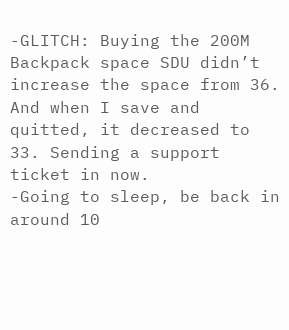-GLITCH: Buying the 200M Backpack space SDU didn’t increase the space from 36. And when I save and quitted, it decreased to 33. Sending a support ticket in now.
-Going to sleep, be back in around 10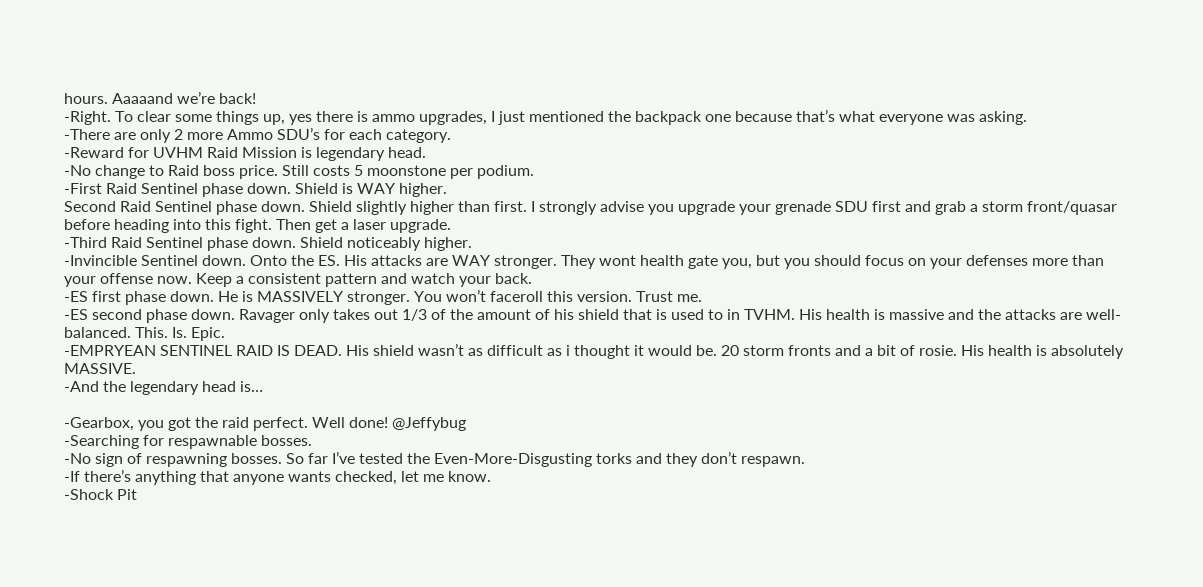hours. Aaaaand we’re back!
-Right. To clear some things up, yes there is ammo upgrades, I just mentioned the backpack one because that’s what everyone was asking.
-There are only 2 more Ammo SDU’s for each category.
-Reward for UVHM Raid Mission is legendary head.
-No change to Raid boss price. Still costs 5 moonstone per podium.
-First Raid Sentinel phase down. Shield is WAY higher.
Second Raid Sentinel phase down. Shield slightly higher than first. I strongly advise you upgrade your grenade SDU first and grab a storm front/quasar before heading into this fight. Then get a laser upgrade.
-Third Raid Sentinel phase down. Shield noticeably higher.
-Invincible Sentinel down. Onto the ES. His attacks are WAY stronger. They wont health gate you, but you should focus on your defenses more than your offense now. Keep a consistent pattern and watch your back.
-ES first phase down. He is MASSIVELY stronger. You won’t faceroll this version. Trust me.
-ES second phase down. Ravager only takes out 1/3 of the amount of his shield that is used to in TVHM. His health is massive and the attacks are well-balanced. This. Is. Epic.
-EMPRYEAN SENTINEL RAID IS DEAD. His shield wasn’t as difficult as i thought it would be. 20 storm fronts and a bit of rosie. His health is absolutely MASSIVE.
-And the legendary head is…

-Gearbox, you got the raid perfect. Well done! @Jeffybug
-Searching for respawnable bosses.
-No sign of respawning bosses. So far I’ve tested the Even-More-Disgusting torks and they don’t respawn.
-If there’s anything that anyone wants checked, let me know.
-Shock Pit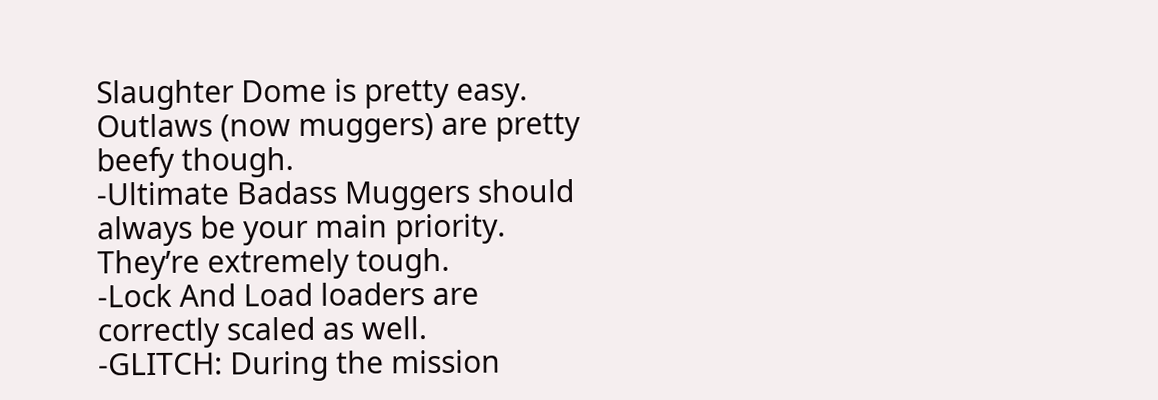Slaughter Dome is pretty easy. Outlaws (now muggers) are pretty beefy though.
-Ultimate Badass Muggers should always be your main priority. They’re extremely tough.
-Lock And Load loaders are correctly scaled as well.
-GLITCH: During the mission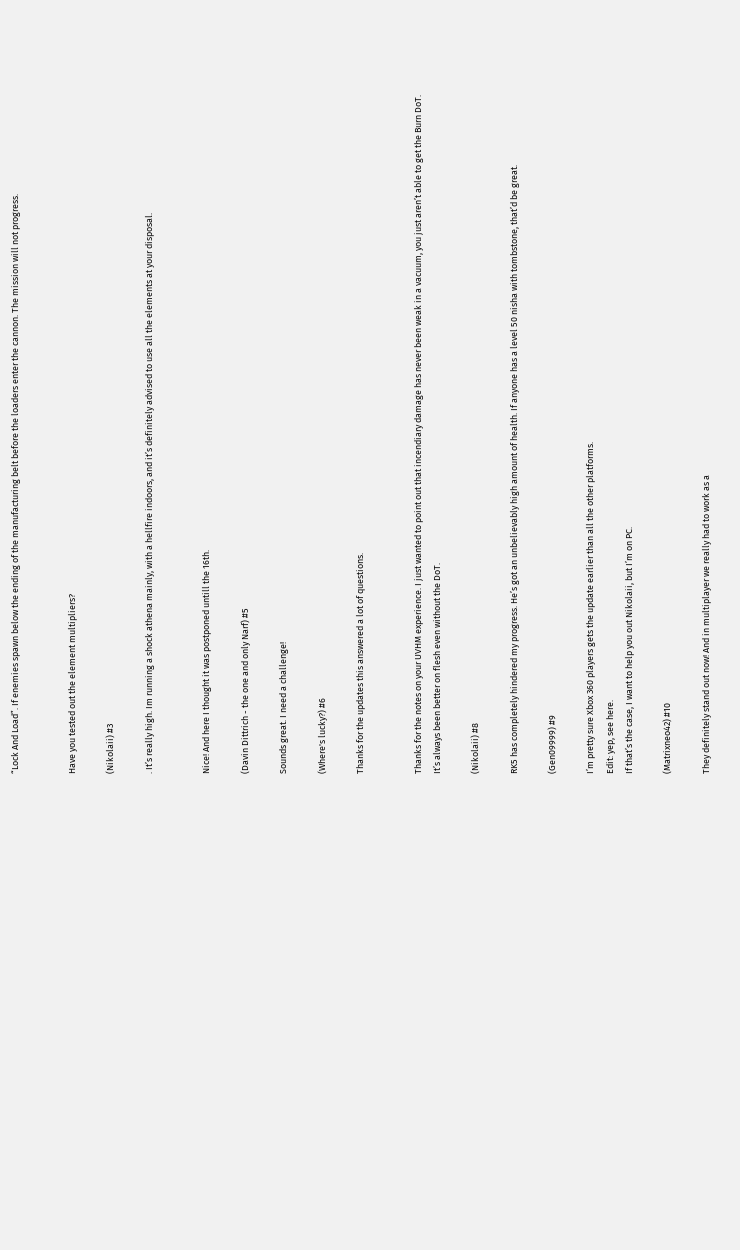“Lock And Load”. If enemies spawn below the ending of the manufacturing belt before the loaders enter the cannon. The mission will not progress.


Have you tested out the element multipliers?

(Nikolaii) #3

. It’s really high. Im running a shock athena mainly, with a hellfire indoors, and it’s definitely advised to use all the elements at your disposal.


Nice! And here I thought it was postponed untill the 16th.

(Davin Dittrich - the one and only Narf) #5

Sounds great. I need a challenge!

(Where's lucky?) #6

Thanks for the updates this answered a lot of questions.


Thanks for the notes on your UVHM experience. I just wanted to point out that incendiary damage has never been weak in a vacuum, you just aren’t able to get the Burn DoT. It’s always been better on flesh even without the DoT.

(Nikolaii) #8

RK5 has completely hindered my progress. He’s got an unbelievably high amount of health. If anyone has a level 50 nisha with tombstone, that’d be great.

(Gen09999) #9

I’m pretty sure Xbox 360 players gets the update earlier than all the other platforms.
Edit: yep, see here.
If that’s the case, I want to help you out Nikolaii, but I’m on PC.

(Matrixneo42) #10

They definitely stand out now! And in multiplayer we really had to work as a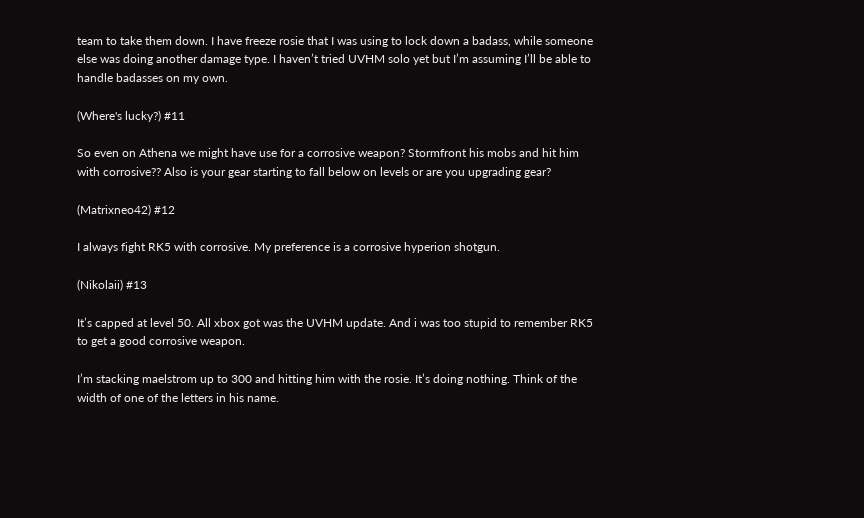team to take them down. I have freeze rosie that I was using to lock down a badass, while someone else was doing another damage type. I haven’t tried UVHM solo yet but I’m assuming I’ll be able to handle badasses on my own.

(Where's lucky?) #11

So even on Athena we might have use for a corrosive weapon? Stormfront his mobs and hit him with corrosive?? Also is your gear starting to fall below on levels or are you upgrading gear?

(Matrixneo42) #12

I always fight RK5 with corrosive. My preference is a corrosive hyperion shotgun.

(Nikolaii) #13

It’s capped at level 50. All xbox got was the UVHM update. And i was too stupid to remember RK5 to get a good corrosive weapon.

I’m stacking maelstrom up to 300 and hitting him with the rosie. It’s doing nothing. Think of the width of one of the letters in his name.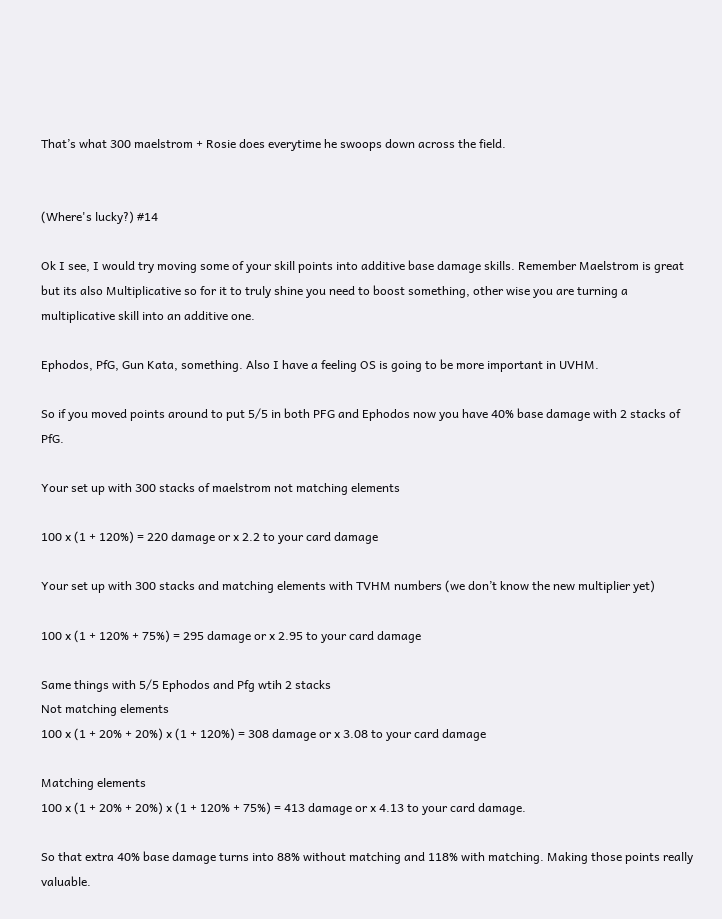That’s what 300 maelstrom + Rosie does everytime he swoops down across the field.


(Where's lucky?) #14

Ok I see, I would try moving some of your skill points into additive base damage skills. Remember Maelstrom is great but its also Multiplicative so for it to truly shine you need to boost something, other wise you are turning a multiplicative skill into an additive one.

Ephodos, PfG, Gun Kata, something. Also I have a feeling OS is going to be more important in UVHM.

So if you moved points around to put 5/5 in both PFG and Ephodos now you have 40% base damage with 2 stacks of PfG.

Your set up with 300 stacks of maelstrom not matching elements

100 x (1 + 120%) = 220 damage or x 2.2 to your card damage

Your set up with 300 stacks and matching elements with TVHM numbers (we don’t know the new multiplier yet)

100 x (1 + 120% + 75%) = 295 damage or x 2.95 to your card damage

Same things with 5/5 Ephodos and Pfg wtih 2 stacks
Not matching elements
100 x (1 + 20% + 20%) x (1 + 120%) = 308 damage or x 3.08 to your card damage

Matching elements
100 x (1 + 20% + 20%) x (1 + 120% + 75%) = 413 damage or x 4.13 to your card damage.

So that extra 40% base damage turns into 88% without matching and 118% with matching. Making those points really valuable.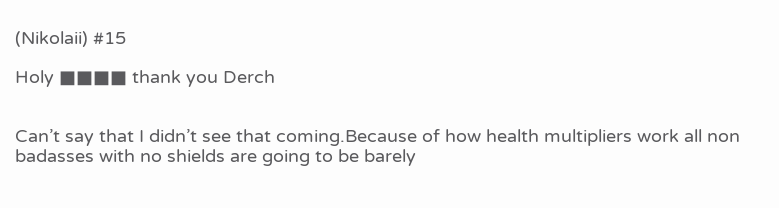(Nikolaii) #15

Holy ■■■■ thank you Derch


Can’t say that I didn’t see that coming.Because of how health multipliers work all non badasses with no shields are going to be barely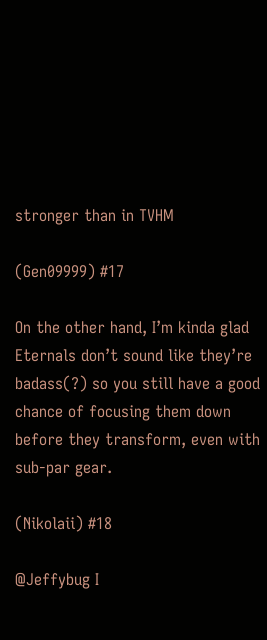stronger than in TVHM

(Gen09999) #17

On the other hand, I’m kinda glad Eternals don’t sound like they’re badass(?) so you still have a good chance of focusing them down before they transform, even with sub-par gear.

(Nikolaii) #18

@Jeffybug I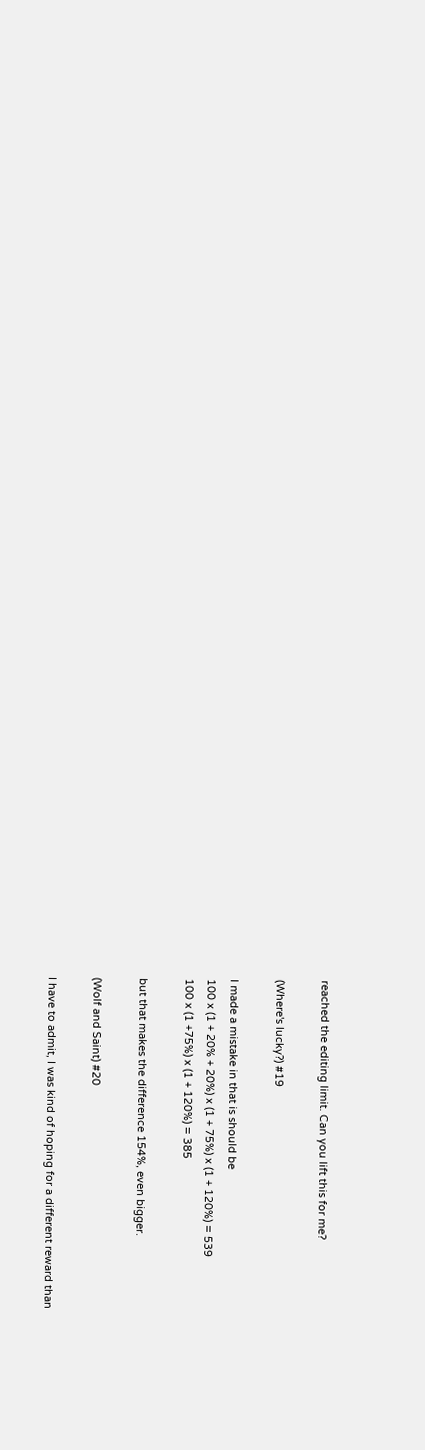reached the editing limit. Can you lift this for me?

(Where's lucky?) #19

I made a mistake in that is should be
100 x (1 + 20% + 20%) x (1 + 75%) x (1 + 120%) = 539
100 x (1 +75%) x (1 + 120%) = 385

but that makes the difference 154%, even bigger.

(Wolf and Saint) #20

I have to admit, I was kind of hoping for a different reward than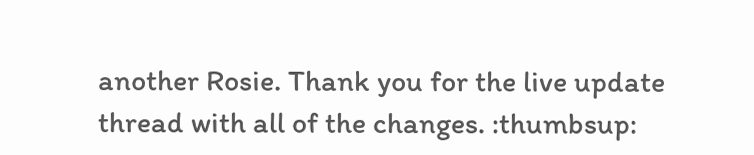another Rosie. Thank you for the live update thread with all of the changes. :thumbsup: